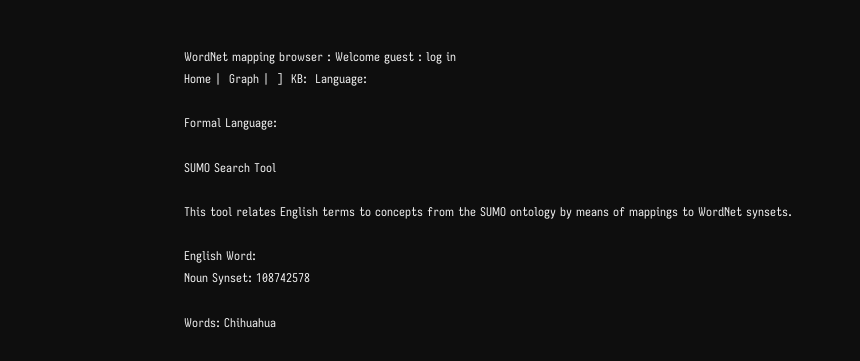WordNet mapping browser : Welcome guest : log in
Home |  Graph |  ]  KB:  Language:

Formal Language:

SUMO Search Tool

This tool relates English terms to concepts from the SUMO ontology by means of mappings to WordNet synsets.

English Word:
Noun Synset: 108742578

Words: Chihuahua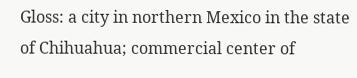Gloss: a city in northern Mexico in the state of Chihuahua; commercial center of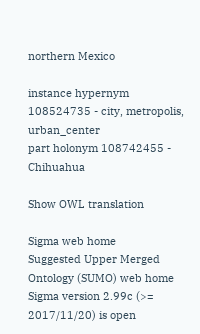northern Mexico

instance hypernym 108524735 - city, metropolis, urban_center
part holonym 108742455 - Chihuahua

Show OWL translation

Sigma web home      Suggested Upper Merged Ontology (SUMO) web home
Sigma version 2.99c (>= 2017/11/20) is open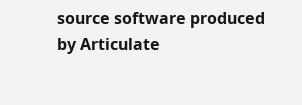source software produced by Articulate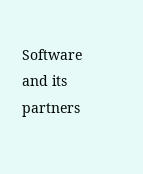Software and its partners